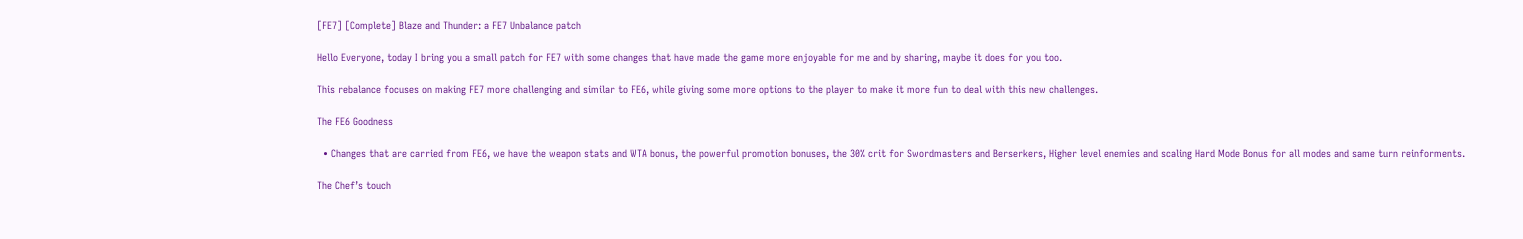[FE7] [Complete] Blaze and Thunder: a FE7 Unbalance patch

Hello Everyone, today I bring you a small patch for FE7 with some changes that have made the game more enjoyable for me and by sharing, maybe it does for you too.

This rebalance focuses on making FE7 more challenging and similar to FE6, while giving some more options to the player to make it more fun to deal with this new challenges.

The FE6 Goodness

  • Changes that are carried from FE6, we have the weapon stats and WTA bonus, the powerful promotion bonuses, the 30% crit for Swordmasters and Berserkers, Higher level enemies and scaling Hard Mode Bonus for all modes and same turn reinforments.

The Chef’s touch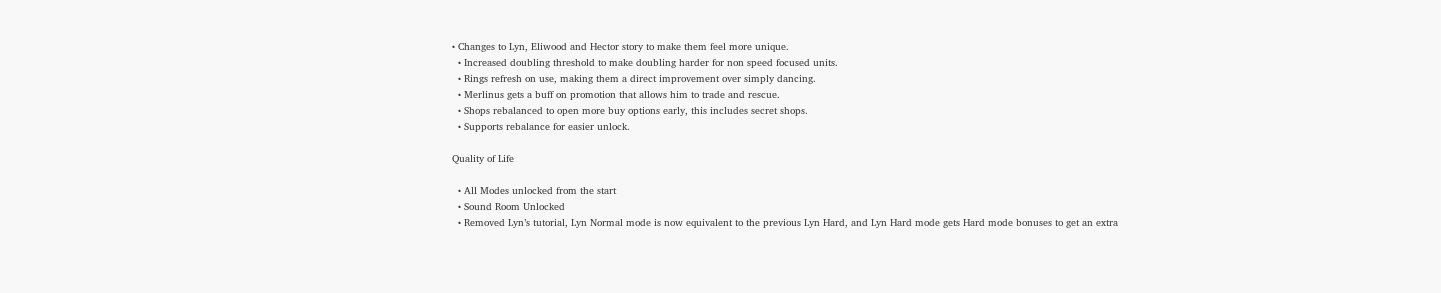• Changes to Lyn, Eliwood and Hector story to make them feel more unique.
  • Increased doubling threshold to make doubling harder for non speed focused units.
  • Rings refresh on use, making them a direct improvement over simply dancing.
  • Merlinus gets a buff on promotion that allows him to trade and rescue.
  • Shops rebalanced to open more buy options early, this includes secret shops.
  • Supports rebalance for easier unlock.

Quality of Life

  • All Modes unlocked from the start
  • Sound Room Unlocked
  • Removed Lyn’s tutorial, Lyn Normal mode is now equivalent to the previous Lyn Hard, and Lyn Hard mode gets Hard mode bonuses to get an extra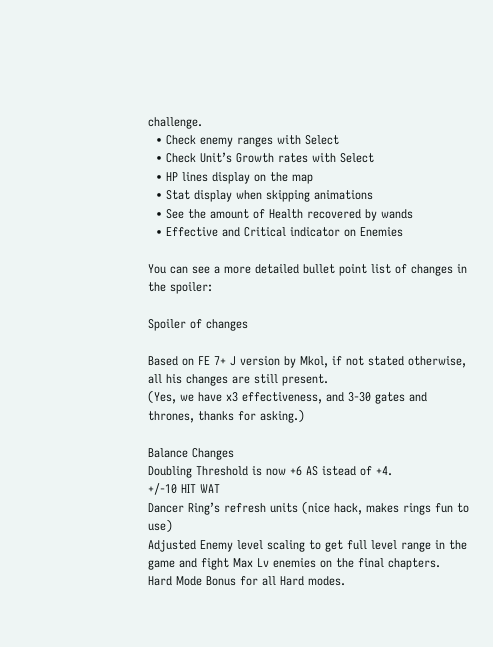challenge.
  • Check enemy ranges with Select
  • Check Unit’s Growth rates with Select
  • HP lines display on the map
  • Stat display when skipping animations
  • See the amount of Health recovered by wands
  • Effective and Critical indicator on Enemies

You can see a more detailed bullet point list of changes in the spoiler:

Spoiler of changes

Based on FE 7+ J version by Mkol, if not stated otherwise, all his changes are still present.
(Yes, we have x3 effectiveness, and 3-30 gates and thrones, thanks for asking.)

Balance Changes
Doubling Threshold is now +6 AS istead of +4.
+/-10 HIT WAT
Dancer Ring’s refresh units (nice hack, makes rings fun to use)
Adjusted Enemy level scaling to get full level range in the game and fight Max Lv enemies on the final chapters.
Hard Mode Bonus for all Hard modes.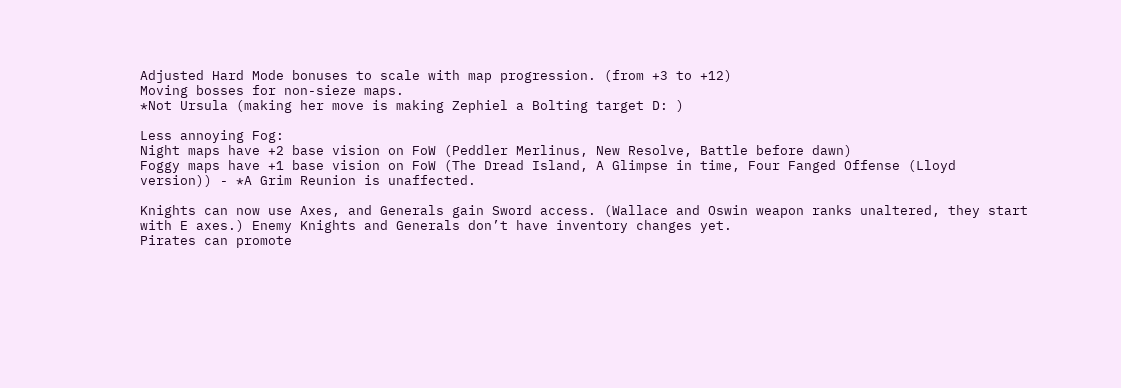Adjusted Hard Mode bonuses to scale with map progression. (from +3 to +12)
Moving bosses for non-sieze maps.
*Not Ursula (making her move is making Zephiel a Bolting target D: )

Less annoying Fog:
Night maps have +2 base vision on FoW (Peddler Merlinus, New Resolve, Battle before dawn)
Foggy maps have +1 base vision on FoW (The Dread Island, A Glimpse in time, Four Fanged Offense (Lloyd version)) - *A Grim Reunion is unaffected.

Knights can now use Axes, and Generals gain Sword access. (Wallace and Oswin weapon ranks unaltered, they start with E axes.) Enemy Knights and Generals don’t have inventory changes yet.
Pirates can promote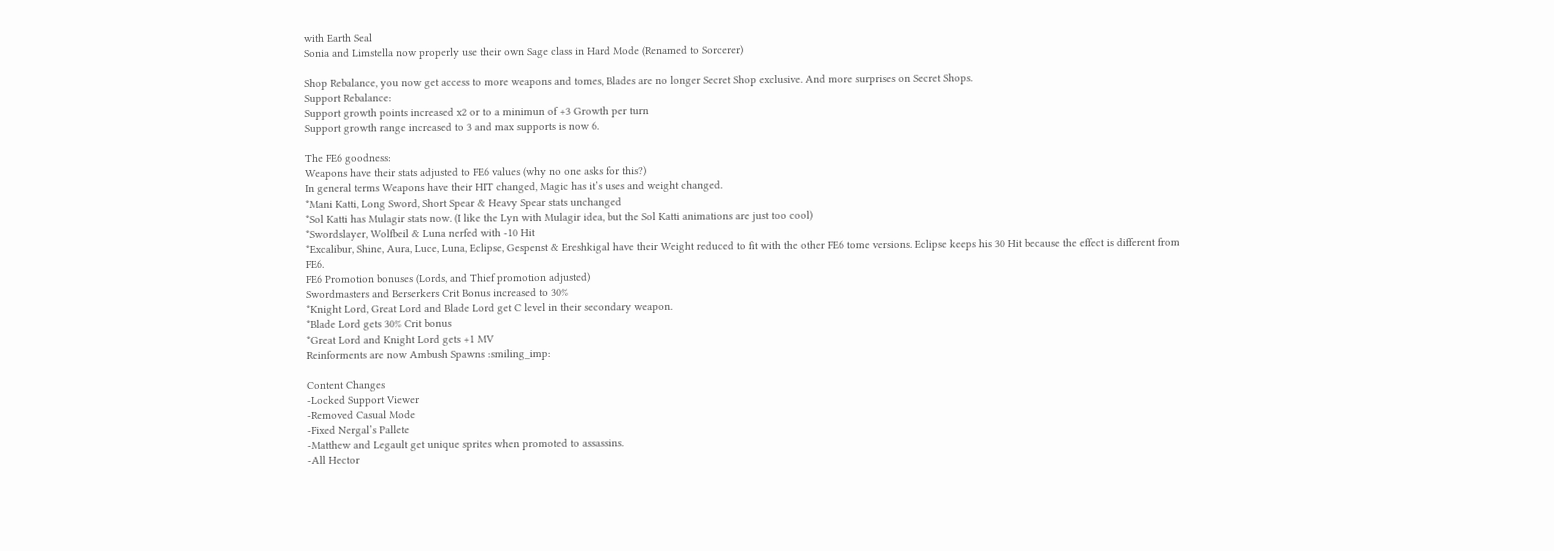with Earth Seal
Sonia and Limstella now properly use their own Sage class in Hard Mode (Renamed to Sorcerer)

Shop Rebalance, you now get access to more weapons and tomes, Blades are no longer Secret Shop exclusive. And more surprises on Secret Shops.
Support Rebalance:
Support growth points increased x2 or to a minimun of +3 Growth per turn
Support growth range increased to 3 and max supports is now 6.

The FE6 goodness:
Weapons have their stats adjusted to FE6 values (why no one asks for this?)
In general terms Weapons have their HIT changed, Magic has it’s uses and weight changed.
*Mani Katti, Long Sword, Short Spear & Heavy Spear stats unchanged
*Sol Katti has Mulagir stats now. (I like the Lyn with Mulagir idea, but the Sol Katti animations are just too cool)
*Swordslayer, Wolfbeil & Luna nerfed with -10 Hit
*Excalibur, Shine, Aura, Luce, Luna, Eclipse, Gespenst & Ereshkigal have their Weight reduced to fit with the other FE6 tome versions. Eclipse keeps his 30 Hit because the effect is different from FE6.
FE6 Promotion bonuses (Lords, and Thief promotion adjusted)
Swordmasters and Berserkers Crit Bonus increased to 30%
*Knight Lord, Great Lord and Blade Lord get C level in their secondary weapon.
*Blade Lord gets 30% Crit bonus
*Great Lord and Knight Lord gets +1 MV
Reinforments are now Ambush Spawns :smiling_imp:

Content Changes
-Locked Support Viewer
-Removed Casual Mode
-Fixed Nergal’s Pallete
-Matthew and Legault get unique sprites when promoted to assassins.
-All Hector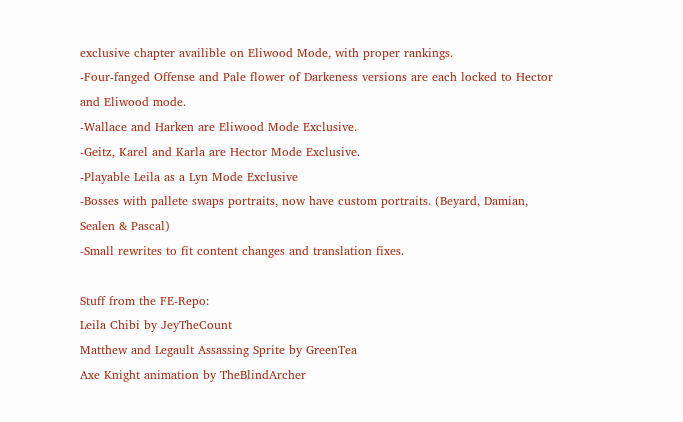exclusive chapter availible on Eliwood Mode, with proper rankings.
-Four-fanged Offense and Pale flower of Darkeness versions are each locked to Hector and Eliwood mode.
-Wallace and Harken are Eliwood Mode Exclusive.
-Geitz, Karel and Karla are Hector Mode Exclusive.
-Playable Leila as a Lyn Mode Exclusive
-Bosses with pallete swaps portraits, now have custom portraits. (Beyard, Damian, Sealen & Pascal)
-Small rewrites to fit content changes and translation fixes.

Stuff from the FE-Repo:
Leila Chibi by JeyTheCount
Matthew and Legault Assassing Sprite by GreenTea
Axe Knight animation by TheBlindArcher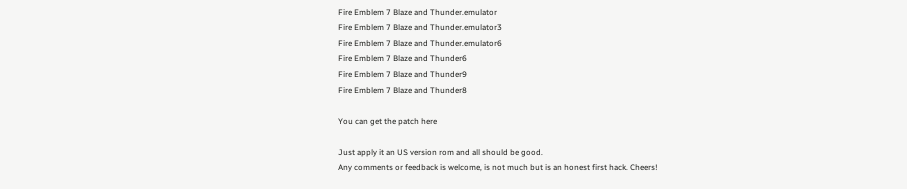Fire Emblem 7 Blaze and Thunder.emulator
Fire Emblem 7 Blaze and Thunder.emulator3
Fire Emblem 7 Blaze and Thunder.emulator6
Fire Emblem 7 Blaze and Thunder6
Fire Emblem 7 Blaze and Thunder9
Fire Emblem 7 Blaze and Thunder8

You can get the patch here

Just apply it an US version rom and all should be good.
Any comments or feedback is welcome, is not much but is an honest first hack. Cheers!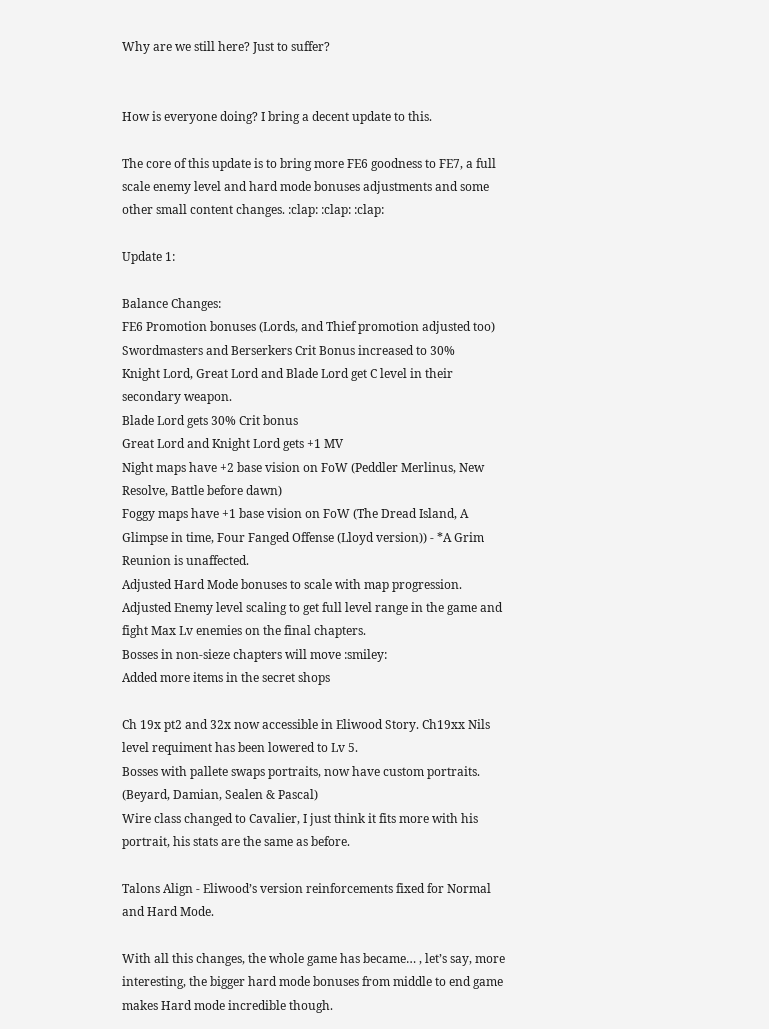Why are we still here? Just to suffer?


How is everyone doing? I bring a decent update to this.

The core of this update is to bring more FE6 goodness to FE7, a full scale enemy level and hard mode bonuses adjustments and some other small content changes. :clap: :clap: :clap:

Update 1:

Balance Changes:
FE6 Promotion bonuses (Lords, and Thief promotion adjusted too)
Swordmasters and Berserkers Crit Bonus increased to 30%
Knight Lord, Great Lord and Blade Lord get C level in their secondary weapon.
Blade Lord gets 30% Crit bonus
Great Lord and Knight Lord gets +1 MV
Night maps have +2 base vision on FoW (Peddler Merlinus, New Resolve, Battle before dawn)
Foggy maps have +1 base vision on FoW (The Dread Island, A Glimpse in time, Four Fanged Offense (Lloyd version)) - *A Grim Reunion is unaffected.
Adjusted Hard Mode bonuses to scale with map progression.
Adjusted Enemy level scaling to get full level range in the game and fight Max Lv enemies on the final chapters.
Bosses in non-sieze chapters will move :smiley:
Added more items in the secret shops

Ch 19x pt2 and 32x now accessible in Eliwood Story. Ch19xx Nils level requiment has been lowered to Lv 5.
Bosses with pallete swaps portraits, now have custom portraits. (Beyard, Damian, Sealen & Pascal)
Wire class changed to Cavalier, I just think it fits more with his portrait, his stats are the same as before.

Talons Align - Eliwood’s version reinforcements fixed for Normal and Hard Mode.

With all this changes, the whole game has became… , let’s say, more interesting, the bigger hard mode bonuses from middle to end game makes Hard mode incredible though.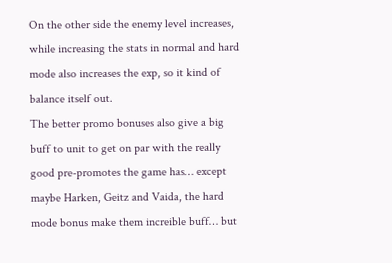On the other side the enemy level increases, while increasing the stats in normal and hard mode also increases the exp, so it kind of balance itself out.
The better promo bonuses also give a big buff to unit to get on par with the really good pre-promotes the game has… except maybe Harken, Geitz and Vaida, the hard mode bonus make them increible buff… but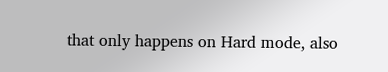that only happens on Hard mode, also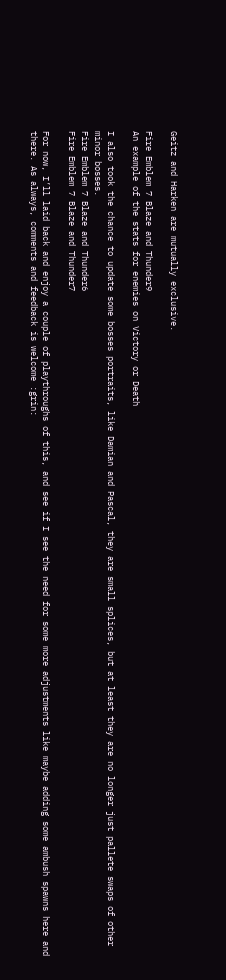Geitz and Harken are mutually exclusive.

Fire Emblem 7 Blaze and Thunder9
An example of the stats for enemies on Victory or Death

I also took the chance to update some bosses portraits, like Damian and Pascal, they are small splices, but at least they are no longer just pallete swaps of other minor bosses.
Fire Emblem 7 Blaze and Thunder6
Fire Emblem 7 Blaze and Thunder7

For now, I’ll laid back and enjoy a couple of playthroughs of this, and see if I see the need for some more adjustments like maybe adding some ambush spawns here and there. As always, comments and feedback is welcome :grin: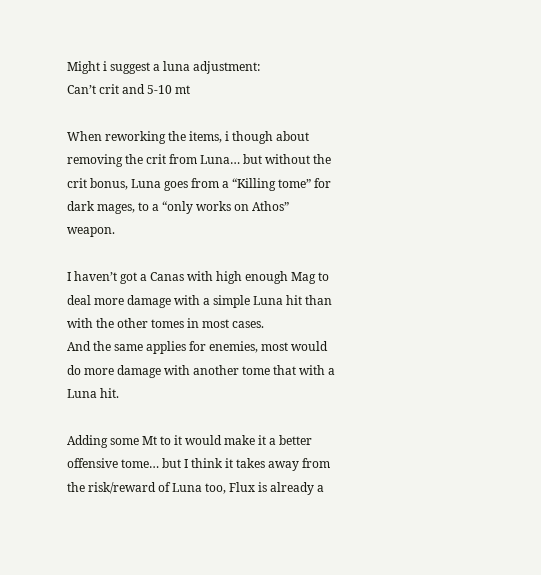Might i suggest a luna adjustment:
Can’t crit and 5-10 mt

When reworking the items, i though about removing the crit from Luna… but without the crit bonus, Luna goes from a “Killing tome” for dark mages, to a “only works on Athos” weapon.

I haven’t got a Canas with high enough Mag to deal more damage with a simple Luna hit than with the other tomes in most cases.
And the same applies for enemies, most would do more damage with another tome that with a Luna hit.

Adding some Mt to it would make it a better offensive tome… but I think it takes away from the risk/reward of Luna too, Flux is already a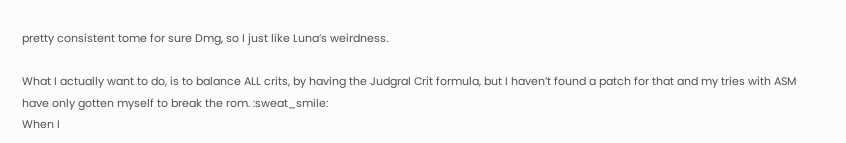pretty consistent tome for sure Dmg, so I just like Luna’s weirdness.

What I actually want to do, is to balance ALL crits, by having the Judgral Crit formula, but I haven’t found a patch for that and my tries with ASM have only gotten myself to break the rom. :sweat_smile:
When I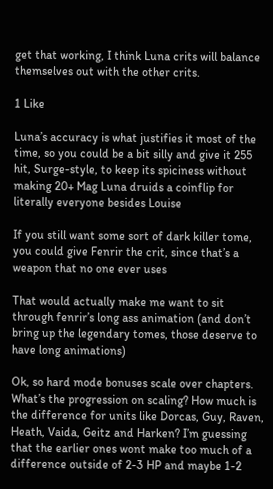get that working, I think Luna crits will balance themselves out with the other crits.

1 Like

Luna’s accuracy is what justifies it most of the time, so you could be a bit silly and give it 255 hit, Surge-style, to keep its spiciness without making 20+ Mag Luna druids a coinflip for literally everyone besides Louise

If you still want some sort of dark killer tome, you could give Fenrir the crit, since that’s a weapon that no one ever uses

That would actually make me want to sit through fenrir’s long ass animation (and don’t bring up the legendary tomes, those deserve to have long animations)

Ok, so hard mode bonuses scale over chapters. What’s the progression on scaling? How much is the difference for units like Dorcas, Guy, Raven, Heath, Vaida, Geitz and Harken? I’m guessing that the earlier ones wont make too much of a difference outside of 2-3 HP and maybe 1-2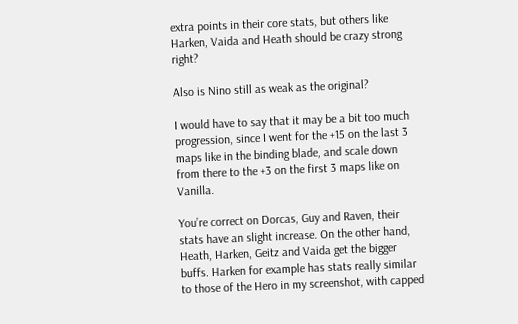extra points in their core stats, but others like Harken, Vaida and Heath should be crazy strong right?

Also is Nino still as weak as the original?

I would have to say that it may be a bit too much progression, since I went for the +15 on the last 3 maps like in the binding blade, and scale down from there to the +3 on the first 3 maps like on Vanilla.

You’re correct on Dorcas, Guy and Raven, their stats have an slight increase. On the other hand, Heath, Harken, Geitz and Vaida get the bigger buffs. Harken for example has stats really similar to those of the Hero in my screenshot, with capped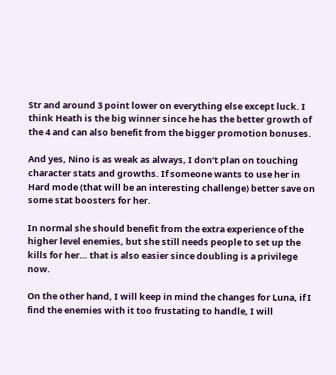Str and around 3 point lower on everything else except luck. I think Heath is the big winner since he has the better growth of the 4 and can also benefit from the bigger promotion bonuses.

And yes, Nino is as weak as always, I don’t plan on touching character stats and growths. If someone wants to use her in Hard mode (that will be an interesting challenge) better save on some stat boosters for her.

In normal she should benefit from the extra experience of the higher level enemies, but she still needs people to set up the kills for her… that is also easier since doubling is a privilege now.

On the other hand, I will keep in mind the changes for Luna, if I find the enemies with it too frustating to handle, I will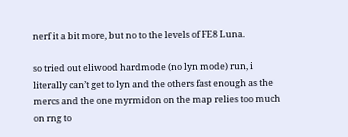nerf it a bit more, but no to the levels of FE8 Luna.

so tried out eliwood hardmode (no lyn mode) run, i literally can’t get to lyn and the others fast enough as the mercs and the one myrmidon on the map relies too much on rng to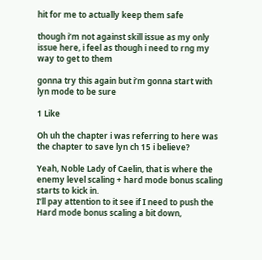hit for me to actually keep them safe

though i’m not against skill issue as my only issue here, i feel as though i need to rng my way to get to them

gonna try this again but i’m gonna start with lyn mode to be sure

1 Like

Oh uh the chapter i was referring to here was the chapter to save lyn ch 15 i believe?

Yeah, Noble Lady of Caelin, that is where the enemy level scaling + hard mode bonus scaling starts to kick in.
I’ll pay attention to it see if I need to push the Hard mode bonus scaling a bit down,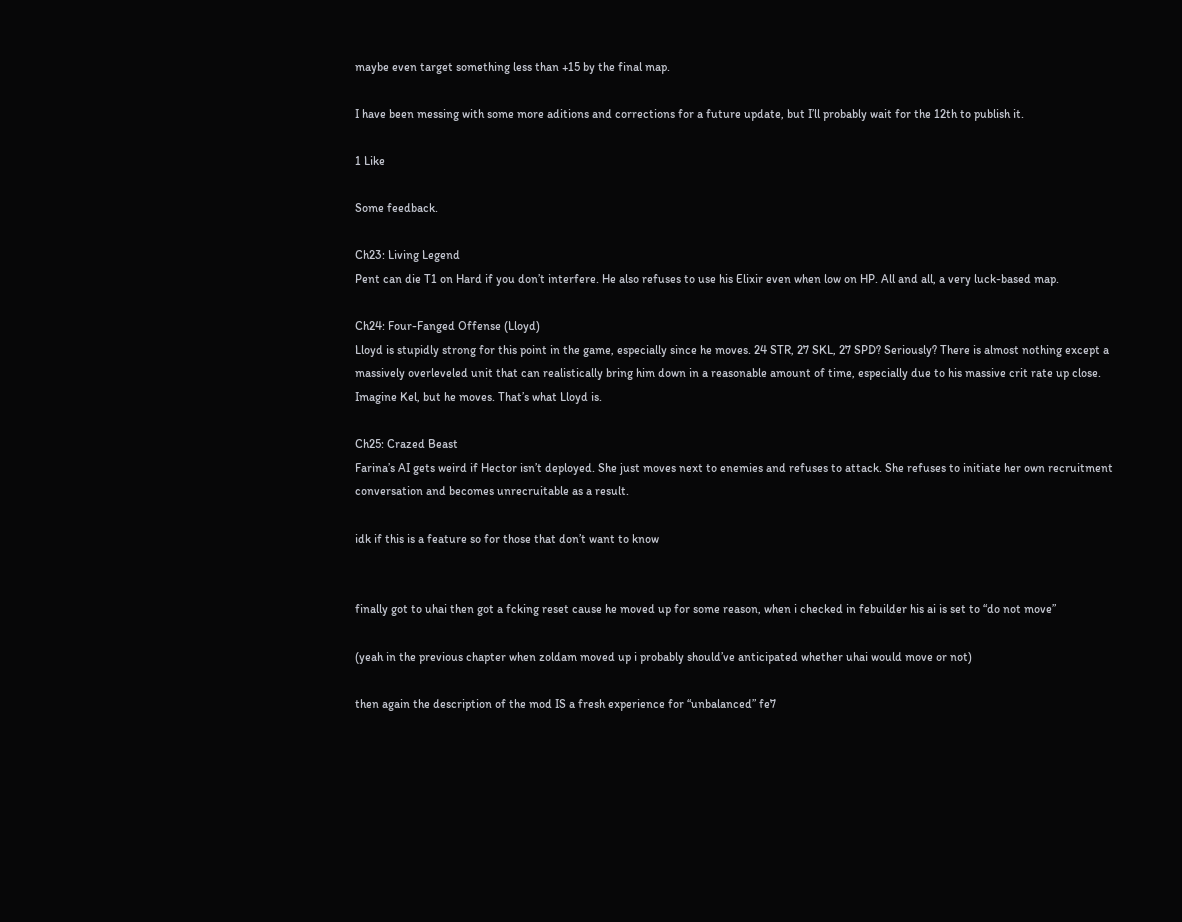maybe even target something less than +15 by the final map.

I have been messing with some more aditions and corrections for a future update, but I’ll probably wait for the 12th to publish it.

1 Like

Some feedback.

Ch23: Living Legend
Pent can die T1 on Hard if you don’t interfere. He also refuses to use his Elixir even when low on HP. All and all, a very luck-based map.

Ch24: Four-Fanged Offense (Lloyd)
Lloyd is stupidly strong for this point in the game, especially since he moves. 24 STR, 27 SKL, 27 SPD? Seriously? There is almost nothing except a massively overleveled unit that can realistically bring him down in a reasonable amount of time, especially due to his massive crit rate up close. Imagine Kel, but he moves. That’s what Lloyd is.

Ch25: Crazed Beast
Farina’s AI gets weird if Hector isn’t deployed. She just moves next to enemies and refuses to attack. She refuses to initiate her own recruitment conversation and becomes unrecruitable as a result.

idk if this is a feature so for those that don’t want to know


finally got to uhai then got a fcking reset cause he moved up for some reason, when i checked in febuilder his ai is set to “do not move”

(yeah in the previous chapter when zoldam moved up i probably should’ve anticipated whether uhai would move or not)

then again the description of the mod IS a fresh experience for “unbalanced” fe7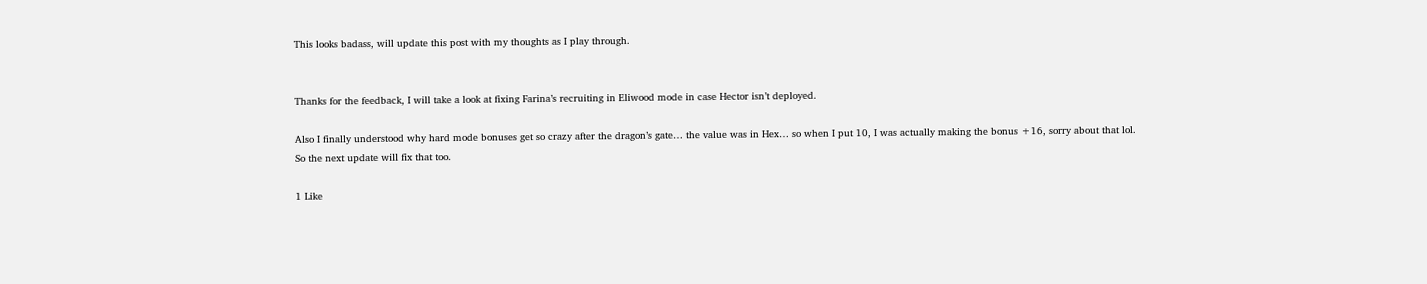This looks badass, will update this post with my thoughts as I play through.


Thanks for the feedback, I will take a look at fixing Farina’s recruiting in Eliwood mode in case Hector isn’t deployed.

Also I finally understood why hard mode bonuses get so crazy after the dragon’s gate… the value was in Hex… so when I put 10, I was actually making the bonus +16, sorry about that lol.
So the next update will fix that too.

1 Like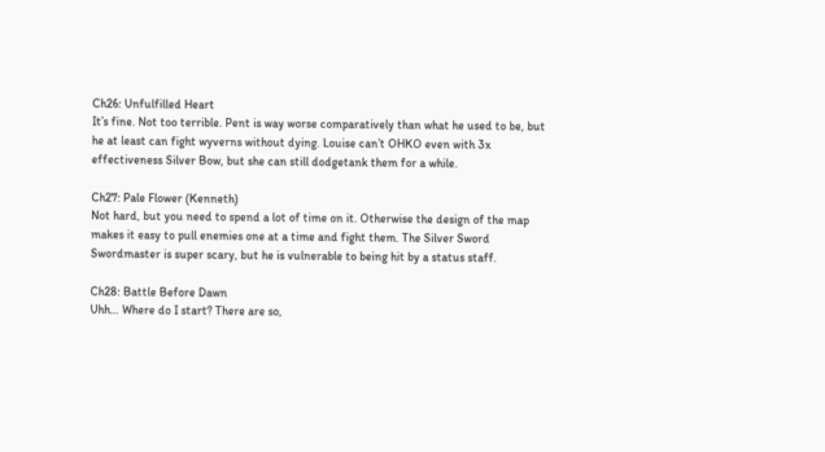Ch26: Unfulfilled Heart
It’s fine. Not too terrible. Pent is way worse comparatively than what he used to be, but he at least can fight wyverns without dying. Louise can’t OHKO even with 3x effectiveness Silver Bow, but she can still dodgetank them for a while.

Ch27: Pale Flower (Kenneth)
Not hard, but you need to spend a lot of time on it. Otherwise the design of the map makes it easy to pull enemies one at a time and fight them. The Silver Sword Swordmaster is super scary, but he is vulnerable to being hit by a status staff.

Ch28: Battle Before Dawn
Uhh… Where do I start? There are so,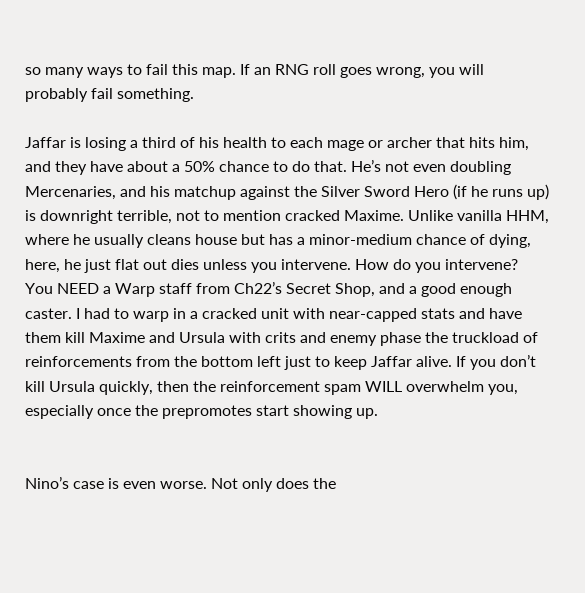so many ways to fail this map. If an RNG roll goes wrong, you will probably fail something.

Jaffar is losing a third of his health to each mage or archer that hits him, and they have about a 50% chance to do that. He’s not even doubling Mercenaries, and his matchup against the Silver Sword Hero (if he runs up) is downright terrible, not to mention cracked Maxime. Unlike vanilla HHM, where he usually cleans house but has a minor-medium chance of dying, here, he just flat out dies unless you intervene. How do you intervene? You NEED a Warp staff from Ch22’s Secret Shop, and a good enough caster. I had to warp in a cracked unit with near-capped stats and have them kill Maxime and Ursula with crits and enemy phase the truckload of reinforcements from the bottom left just to keep Jaffar alive. If you don’t kill Ursula quickly, then the reinforcement spam WILL overwhelm you, especially once the prepromotes start showing up.


Nino’s case is even worse. Not only does the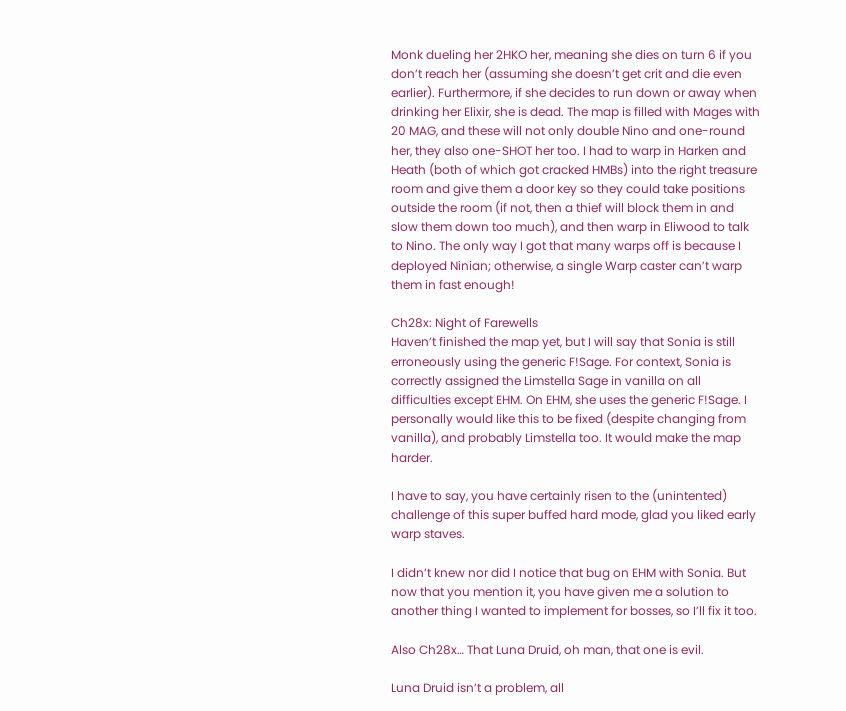Monk dueling her 2HKO her, meaning she dies on turn 6 if you don’t reach her (assuming she doesn’t get crit and die even earlier). Furthermore, if she decides to run down or away when drinking her Elixir, she is dead. The map is filled with Mages with 20 MAG, and these will not only double Nino and one-round her, they also one-SHOT her too. I had to warp in Harken and Heath (both of which got cracked HMBs) into the right treasure room and give them a door key so they could take positions outside the room (if not, then a thief will block them in and slow them down too much), and then warp in Eliwood to talk to Nino. The only way I got that many warps off is because I deployed Ninian; otherwise, a single Warp caster can’t warp them in fast enough!

Ch28x: Night of Farewells
Haven’t finished the map yet, but I will say that Sonia is still erroneously using the generic F!Sage. For context, Sonia is correctly assigned the Limstella Sage in vanilla on all difficulties except EHM. On EHM, she uses the generic F!Sage. I personally would like this to be fixed (despite changing from vanilla), and probably Limstella too. It would make the map harder.

I have to say, you have certainly risen to the (unintented) challenge of this super buffed hard mode, glad you liked early warp staves.

I didn’t knew nor did I notice that bug on EHM with Sonia. But now that you mention it, you have given me a solution to another thing I wanted to implement for bosses, so I’ll fix it too.

Also Ch28x… That Luna Druid, oh man, that one is evil.

Luna Druid isn’t a problem, all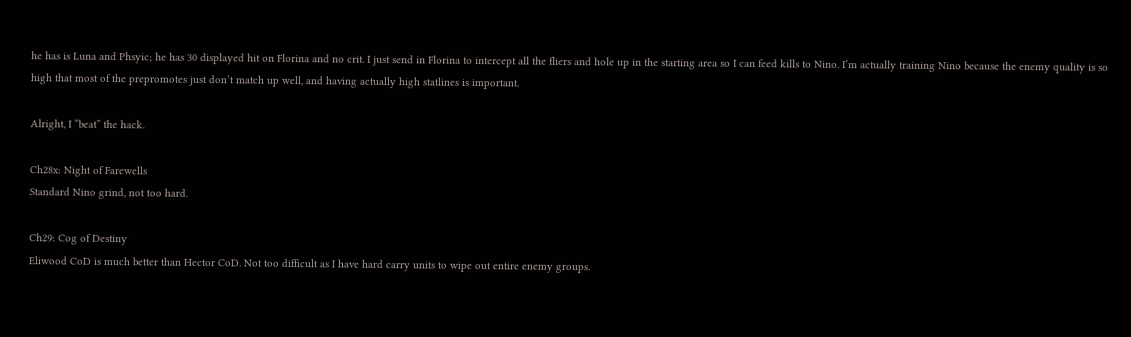he has is Luna and Phsyic; he has 30 displayed hit on Florina and no crit. I just send in Florina to intercept all the fliers and hole up in the starting area so I can feed kills to Nino. I’m actually training Nino because the enemy quality is so high that most of the prepromotes just don’t match up well, and having actually high statlines is important.

Alright, I “beat” the hack.

Ch28x: Night of Farewells
Standard Nino grind, not too hard.

Ch29: Cog of Destiny
Eliwood CoD is much better than Hector CoD. Not too difficult as I have hard carry units to wipe out entire enemy groups.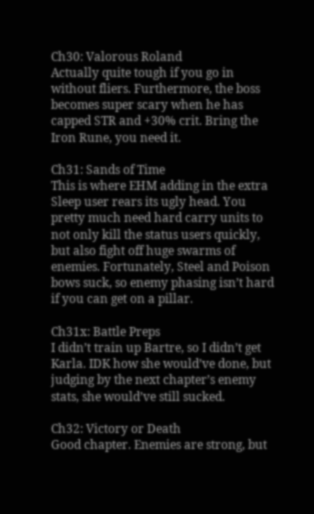Ch30: Valorous Roland
Actually quite tough if you go in without fliers. Furthermore, the boss becomes super scary when he has capped STR and +30% crit. Bring the Iron Rune, you need it.

Ch31: Sands of Time
This is where EHM adding in the extra Sleep user rears its ugly head. You pretty much need hard carry units to not only kill the status users quickly, but also fight off huge swarms of enemies. Fortunately, Steel and Poison bows suck, so enemy phasing isn’t hard if you can get on a pillar.

Ch31x: Battle Preps
I didn’t train up Bartre, so I didn’t get Karla. IDK how she would’ve done, but judging by the next chapter’s enemy stats, she would’ve still sucked.

Ch32: Victory or Death
Good chapter. Enemies are strong, but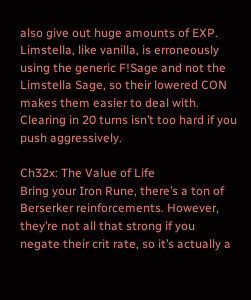also give out huge amounts of EXP. Limstella, like vanilla, is erroneously using the generic F!Sage and not the Limstella Sage, so their lowered CON makes them easier to deal with. Clearing in 20 turns isn’t too hard if you push aggressively.

Ch32x: The Value of Life
Bring your Iron Rune, there’s a ton of Berserker reinforcements. However, they’re not all that strong if you negate their crit rate, so it’s actually a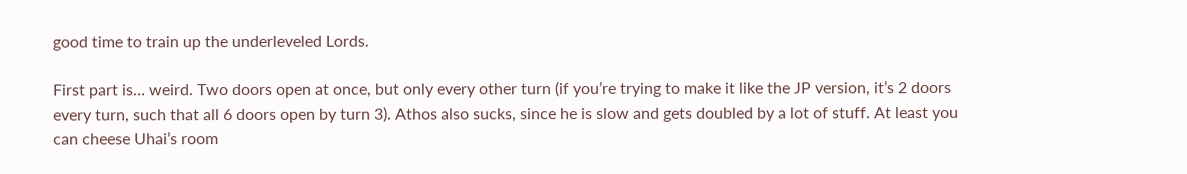good time to train up the underleveled Lords.

First part is… weird. Two doors open at once, but only every other turn (if you’re trying to make it like the JP version, it’s 2 doors every turn, such that all 6 doors open by turn 3). Athos also sucks, since he is slow and gets doubled by a lot of stuff. At least you can cheese Uhai’s room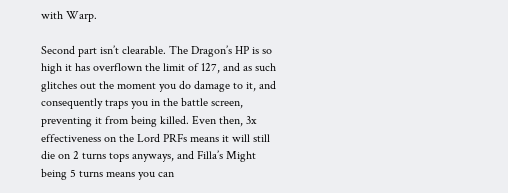with Warp.

Second part isn’t clearable. The Dragon’s HP is so high it has overflown the limit of 127, and as such glitches out the moment you do damage to it, and consequently traps you in the battle screen, preventing it from being killed. Even then, 3x effectiveness on the Lord PRFs means it will still die on 2 turns tops anyways, and Filla’s Might being 5 turns means you can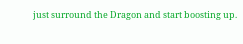just surround the Dragon and start boosting up.